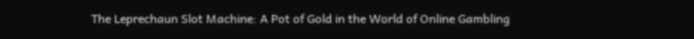The Leprechaun Slot Machine: A Pot of Gold in the World of Online Gambling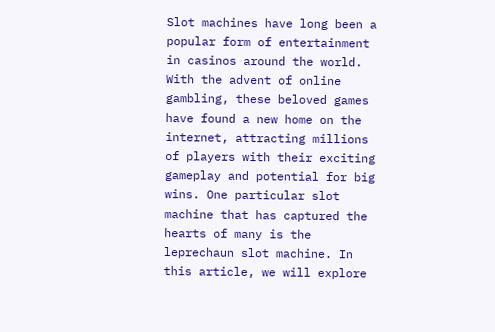Slot machines have long been a popular form of entertainment in casinos around the world. With the advent of online gambling, these beloved games have found a new home on the internet, attracting millions of players with their exciting gameplay and potential for big wins. One particular slot machine that has captured the hearts of many is the leprechaun slot machine. In this article, we will explore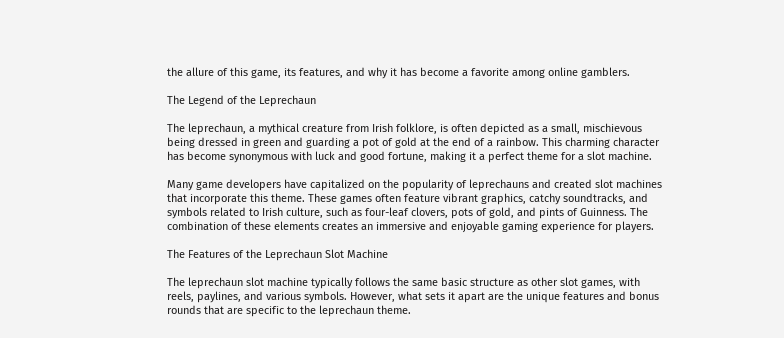the allure of this game, its features, and why it has become a favorite among online gamblers.

The Legend of the Leprechaun

The leprechaun, a mythical creature from Irish folklore, is often depicted as a small, mischievous being dressed in green and guarding a pot of gold at the end of a rainbow. This charming character has become synonymous with luck and good fortune, making it a perfect theme for a slot machine.

Many game developers have capitalized on the popularity of leprechauns and created slot machines that incorporate this theme. These games often feature vibrant graphics, catchy soundtracks, and symbols related to Irish culture, such as four-leaf clovers, pots of gold, and pints of Guinness. The combination of these elements creates an immersive and enjoyable gaming experience for players.

The Features of the Leprechaun Slot Machine

The leprechaun slot machine typically follows the same basic structure as other slot games, with reels, paylines, and various symbols. However, what sets it apart are the unique features and bonus rounds that are specific to the leprechaun theme.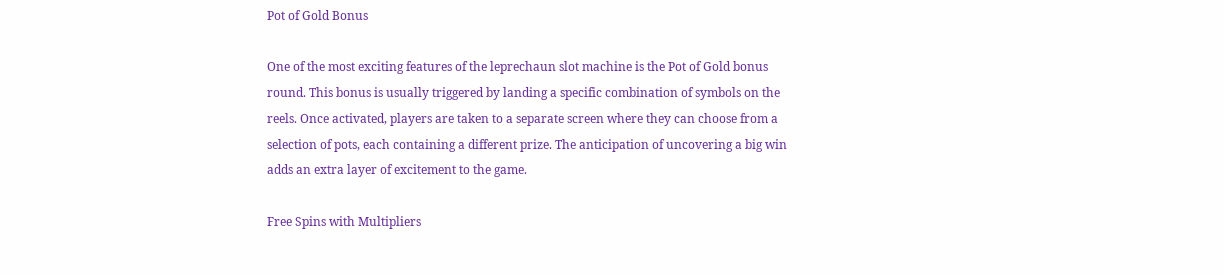Pot of Gold Bonus

One of the most exciting features of the leprechaun slot machine is the Pot of Gold bonus round. This bonus is usually triggered by landing a specific combination of symbols on the reels. Once activated, players are taken to a separate screen where they can choose from a selection of pots, each containing a different prize. The anticipation of uncovering a big win adds an extra layer of excitement to the game.

Free Spins with Multipliers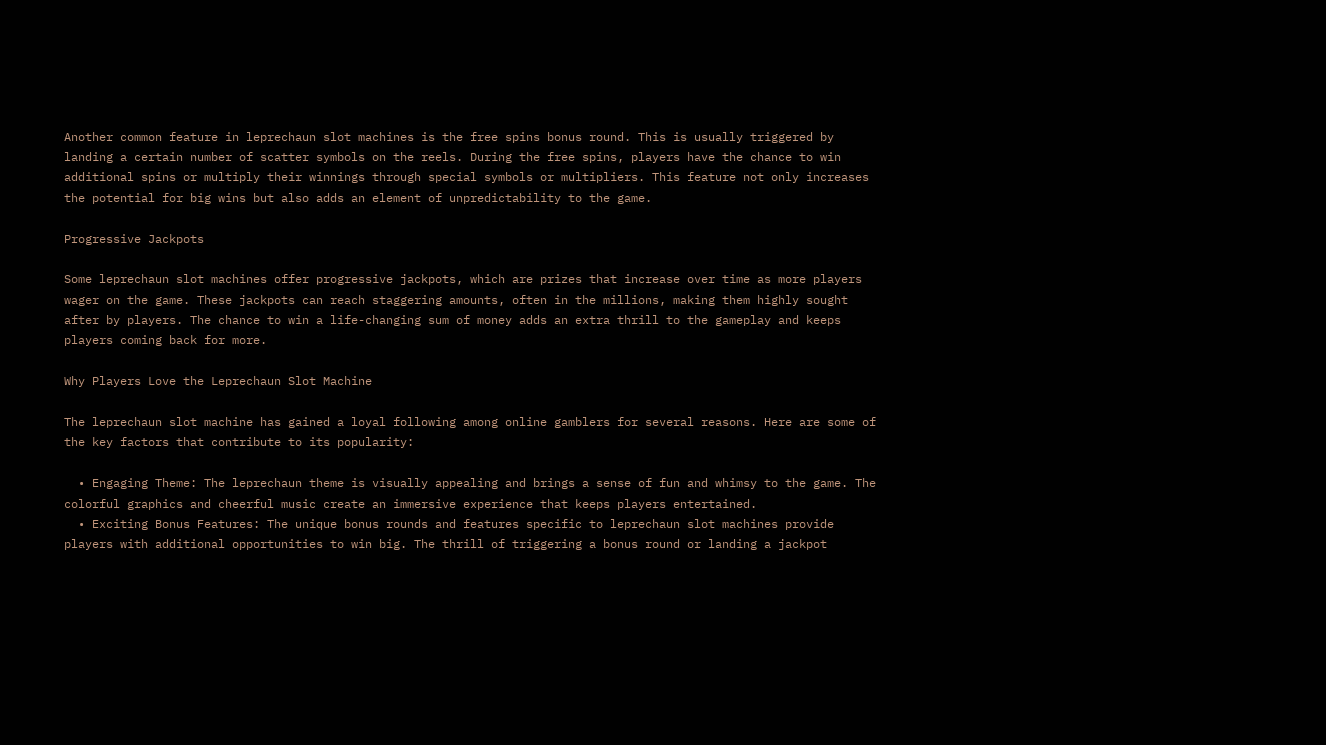Another common feature in leprechaun slot machines is the free spins bonus round. This is usually triggered by landing a certain number of scatter symbols on the reels. During the free spins, players have the chance to win additional spins or multiply their winnings through special symbols or multipliers. This feature not only increases the potential for big wins but also adds an element of unpredictability to the game.

Progressive Jackpots

Some leprechaun slot machines offer progressive jackpots, which are prizes that increase over time as more players wager on the game. These jackpots can reach staggering amounts, often in the millions, making them highly sought after by players. The chance to win a life-changing sum of money adds an extra thrill to the gameplay and keeps players coming back for more.

Why Players Love the Leprechaun Slot Machine

The leprechaun slot machine has gained a loyal following among online gamblers for several reasons. Here are some of the key factors that contribute to its popularity:

  • Engaging Theme: The leprechaun theme is visually appealing and brings a sense of fun and whimsy to the game. The colorful graphics and cheerful music create an immersive experience that keeps players entertained.
  • Exciting Bonus Features: The unique bonus rounds and features specific to leprechaun slot machines provide players with additional opportunities to win big. The thrill of triggering a bonus round or landing a jackpot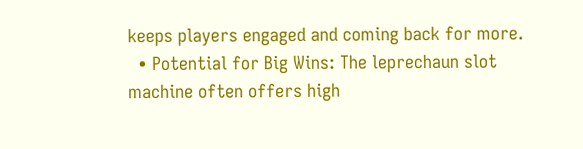keeps players engaged and coming back for more.
  • Potential for Big Wins: The leprechaun slot machine often offers high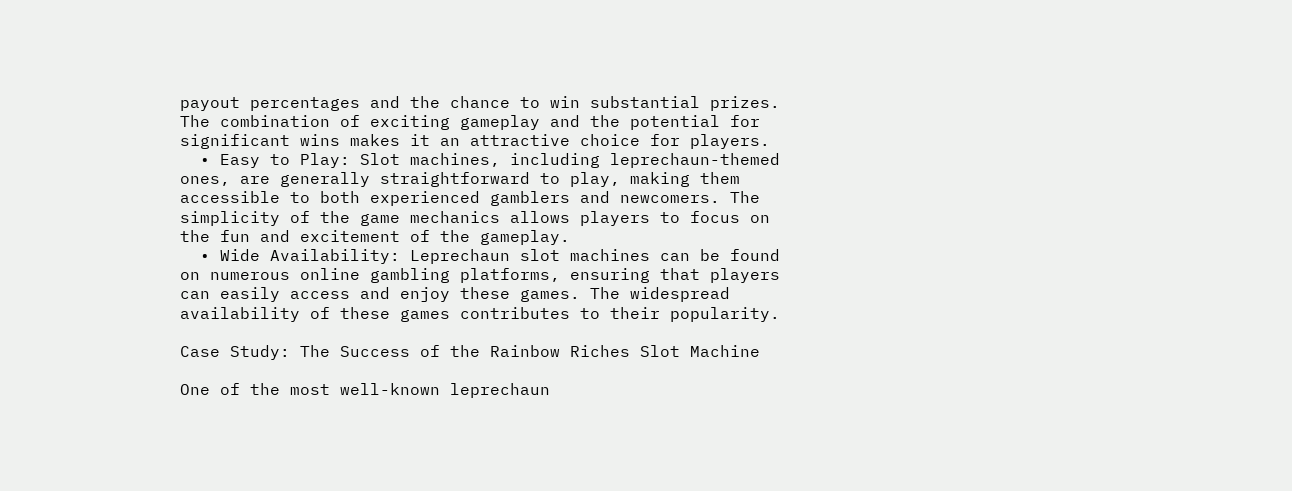payout percentages and the chance to win substantial prizes. The combination of exciting gameplay and the potential for significant wins makes it an attractive choice for players.
  • Easy to Play: Slot machines, including leprechaun-themed ones, are generally straightforward to play, making them accessible to both experienced gamblers and newcomers. The simplicity of the game mechanics allows players to focus on the fun and excitement of the gameplay.
  • Wide Availability: Leprechaun slot machines can be found on numerous online gambling platforms, ensuring that players can easily access and enjoy these games. The widespread availability of these games contributes to their popularity.

Case Study: The Success of the Rainbow Riches Slot Machine

One of the most well-known leprechaun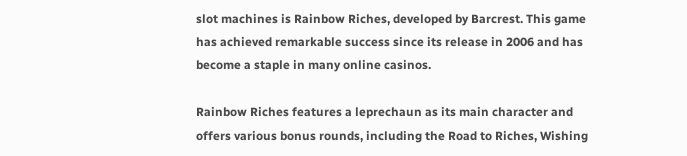slot machines is Rainbow Riches, developed by Barcrest. This game has achieved remarkable success since its release in 2006 and has become a staple in many online casinos.

Rainbow Riches features a leprechaun as its main character and offers various bonus rounds, including the Road to Riches, Wishing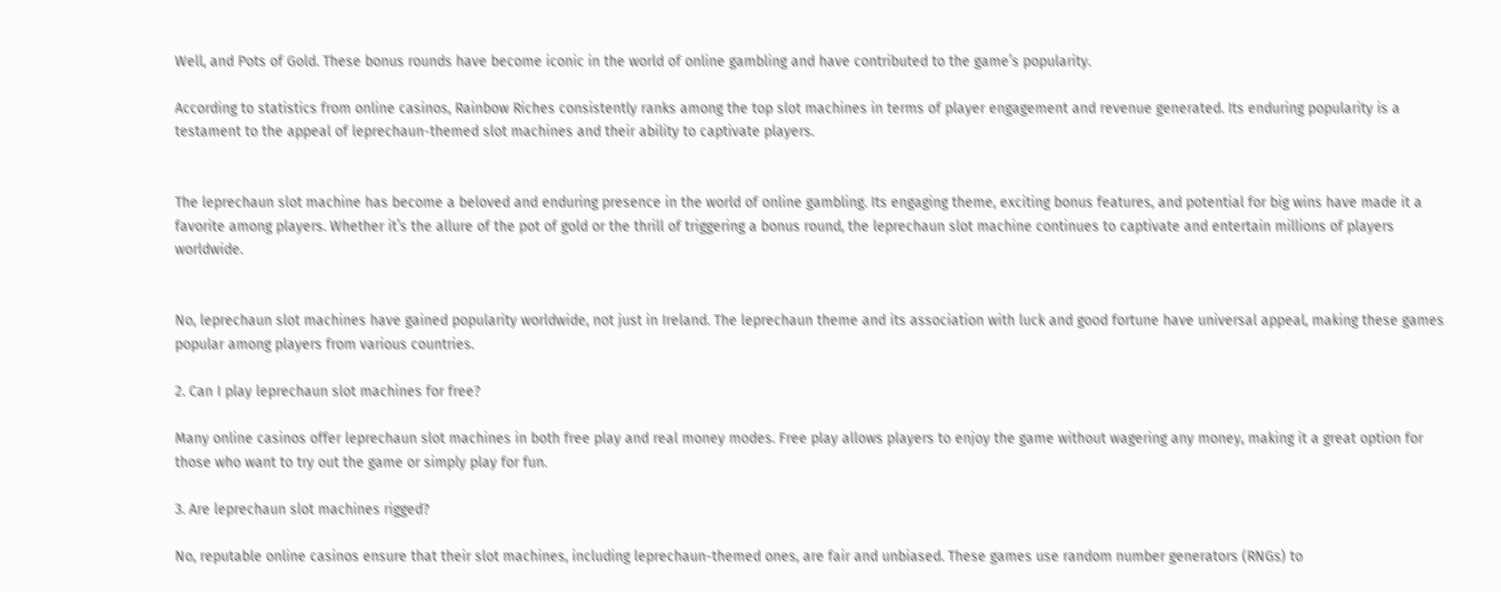Well, and Pots of Gold. These bonus rounds have become iconic in the world of online gambling and have contributed to the game’s popularity.

According to statistics from online casinos, Rainbow Riches consistently ranks among the top slot machines in terms of player engagement and revenue generated. Its enduring popularity is a testament to the appeal of leprechaun-themed slot machines and their ability to captivate players.


The leprechaun slot machine has become a beloved and enduring presence in the world of online gambling. Its engaging theme, exciting bonus features, and potential for big wins have made it a favorite among players. Whether it’s the allure of the pot of gold or the thrill of triggering a bonus round, the leprechaun slot machine continues to captivate and entertain millions of players worldwide.


No, leprechaun slot machines have gained popularity worldwide, not just in Ireland. The leprechaun theme and its association with luck and good fortune have universal appeal, making these games popular among players from various countries.

2. Can I play leprechaun slot machines for free?

Many online casinos offer leprechaun slot machines in both free play and real money modes. Free play allows players to enjoy the game without wagering any money, making it a great option for those who want to try out the game or simply play for fun.

3. Are leprechaun slot machines rigged?

No, reputable online casinos ensure that their slot machines, including leprechaun-themed ones, are fair and unbiased. These games use random number generators (RNGs) to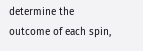determine the outcome of each spin,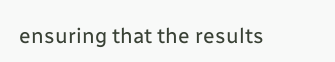ensuring that the results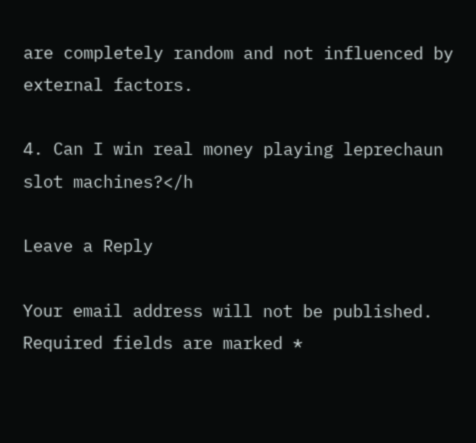are completely random and not influenced by external factors.

4. Can I win real money playing leprechaun slot machines?</h

Leave a Reply

Your email address will not be published. Required fields are marked *